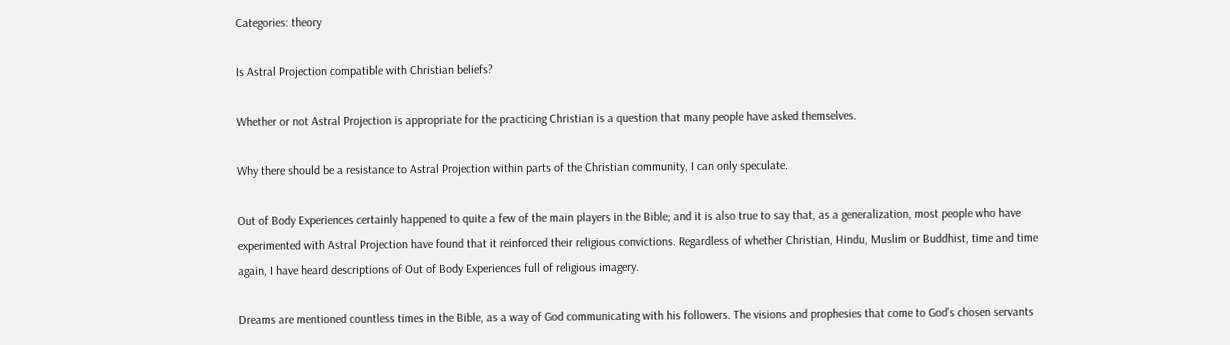Categories: theory

Is Astral Projection compatible with Christian beliefs?

Whether or not Astral Projection is appropriate for the practicing Christian is a question that many people have asked themselves.

Why there should be a resistance to Astral Projection within parts of the Christian community, I can only speculate.

Out of Body Experiences certainly happened to quite a few of the main players in the Bible; and it is also true to say that, as a generalization, most people who have experimented with Astral Projection have found that it reinforced their religious convictions. Regardless of whether Christian, Hindu, Muslim or Buddhist, time and time again, I have heard descriptions of Out of Body Experiences full of religious imagery.

Dreams are mentioned countless times in the Bible, as a way of God communicating with his followers. The visions and prophesies that come to God’s chosen servants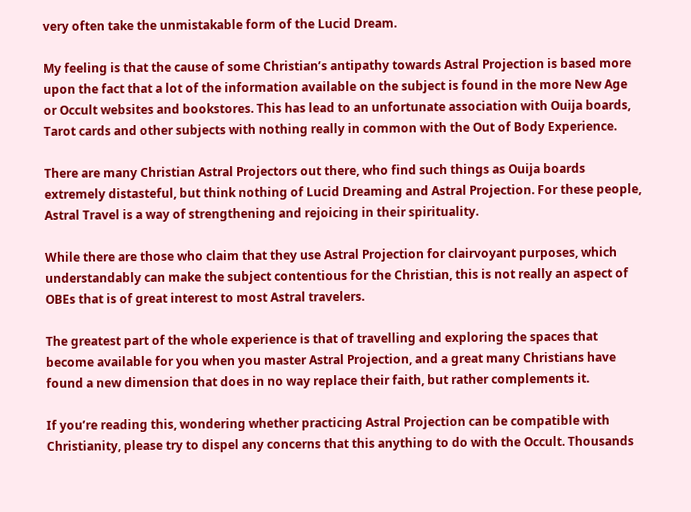very often take the unmistakable form of the Lucid Dream.

My feeling is that the cause of some Christian’s antipathy towards Astral Projection is based more upon the fact that a lot of the information available on the subject is found in the more New Age or Occult websites and bookstores. This has lead to an unfortunate association with Ouija boards, Tarot cards and other subjects with nothing really in common with the Out of Body Experience.

There are many Christian Astral Projectors out there, who find such things as Ouija boards extremely distasteful, but think nothing of Lucid Dreaming and Astral Projection. For these people, Astral Travel is a way of strengthening and rejoicing in their spirituality.

While there are those who claim that they use Astral Projection for clairvoyant purposes, which understandably can make the subject contentious for the Christian, this is not really an aspect of OBEs that is of great interest to most Astral travelers.

The greatest part of the whole experience is that of travelling and exploring the spaces that become available for you when you master Astral Projection, and a great many Christians have found a new dimension that does in no way replace their faith, but rather complements it.

If you’re reading this, wondering whether practicing Astral Projection can be compatible with Christianity, please try to dispel any concerns that this anything to do with the Occult. Thousands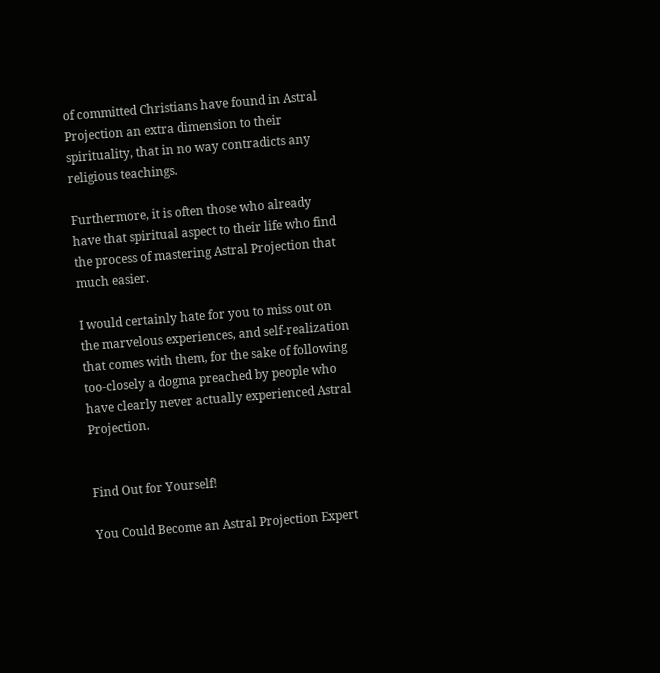of committed Christians have found in Astral Projection an extra dimension to their spirituality, that in no way contradicts any religious teachings.

Furthermore, it is often those who already have that spiritual aspect to their life who find the process of mastering Astral Projection that much easier.

I would certainly hate for you to miss out on the marvelous experiences, and self-realization that comes with them, for the sake of following too-closely a dogma preached by people who have clearly never actually experienced Astral Projection.


Find Out for Yourself!

You Could Become an Astral Projection Expert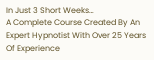In Just 3 Short Weeks…
A Complete Course Created By An Expert Hypnotist With Over 25 Years Of Experience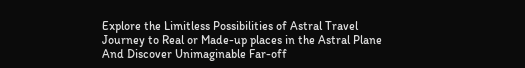Explore the Limitless Possibilities of Astral Travel
Journey to Real or Made-up places in the Astral Plane
And Discover Unimaginable Far-off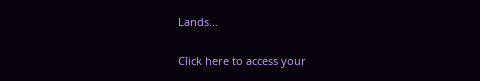Lands…

Click here to access your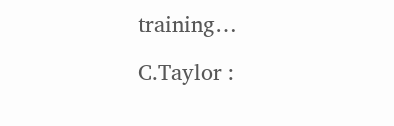training…

C.Taylor :